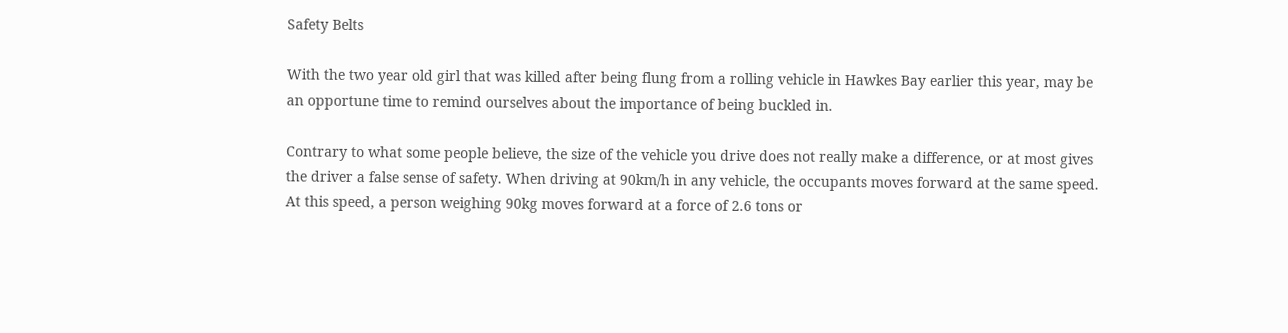Safety Belts

With the two year old girl that was killed after being flung from a rolling vehicle in Hawkes Bay earlier this year, may be an opportune time to remind ourselves about the importance of being buckled in.

Contrary to what some people believe, the size of the vehicle you drive does not really make a difference, or at most gives the driver a false sense of safety. When driving at 90km/h in any vehicle, the occupants moves forward at the same speed. At this speed, a person weighing 90kg moves forward at a force of 2.6 tons or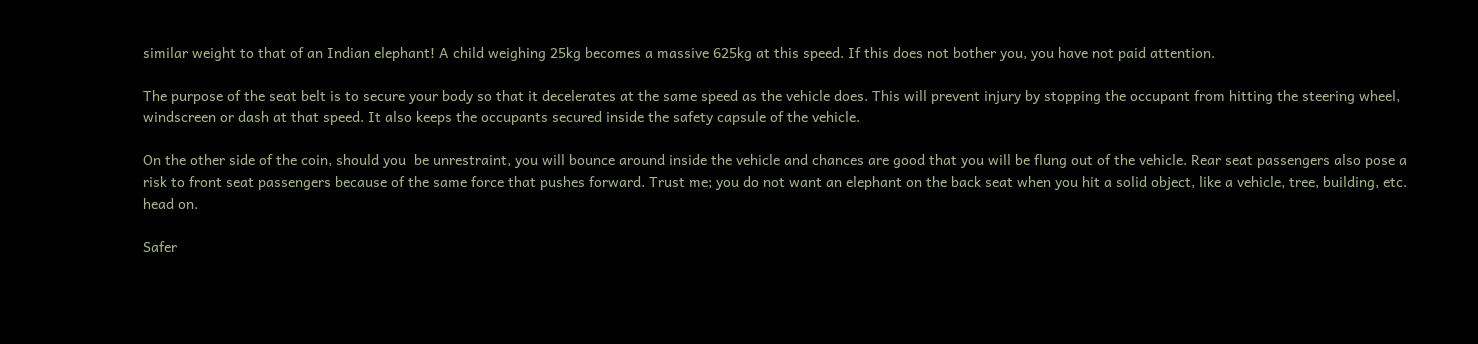similar weight to that of an Indian elephant! A child weighing 25kg becomes a massive 625kg at this speed. If this does not bother you, you have not paid attention.

The purpose of the seat belt is to secure your body so that it decelerates at the same speed as the vehicle does. This will prevent injury by stopping the occupant from hitting the steering wheel, windscreen or dash at that speed. It also keeps the occupants secured inside the safety capsule of the vehicle.

On the other side of the coin, should you  be unrestraint, you will bounce around inside the vehicle and chances are good that you will be flung out of the vehicle. Rear seat passengers also pose a risk to front seat passengers because of the same force that pushes forward. Trust me; you do not want an elephant on the back seat when you hit a solid object, like a vehicle, tree, building, etc. head on.

Safer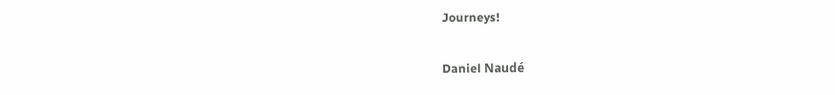Journeys!

Daniel Naudé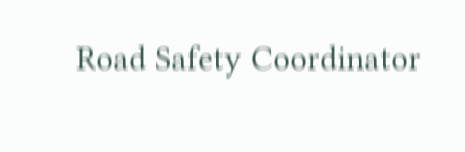Road Safety Coordinator